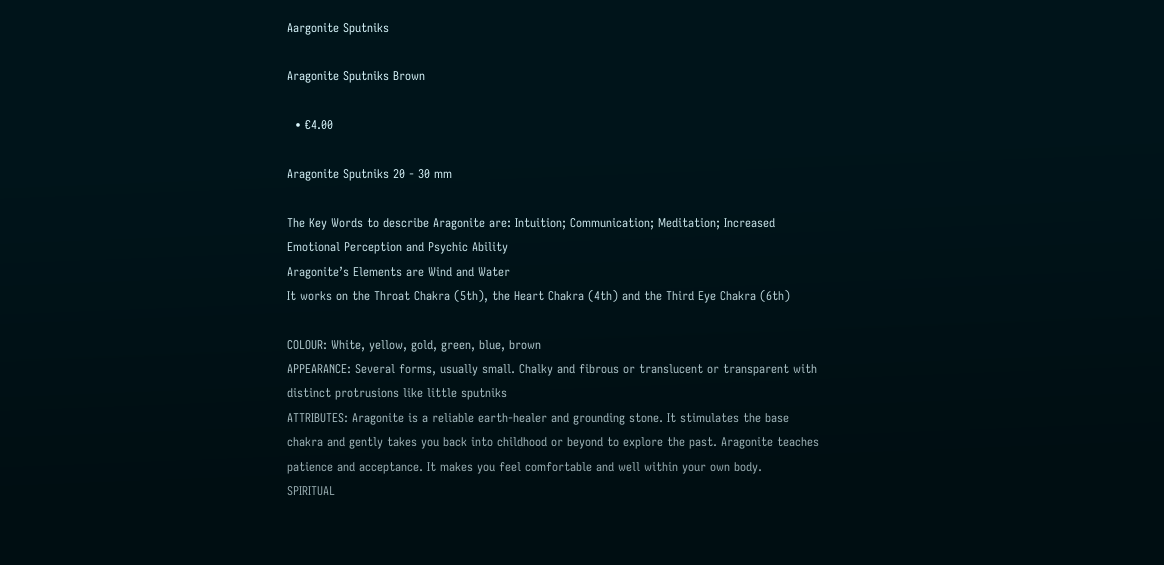Aargonite Sputniks

Aragonite Sputniks Brown

  • €4.00

Aragonite Sputniks 20 - 30 mm

The Key Words to describe Aragonite are: Intuition; Communication; Meditation; Increased Emotional Perception and Psychic Ability
Aragonite’s Elements are Wind and Water
It works on the Throat Chakra (5th), the Heart Chakra (4th) and the Third Eye Chakra (6th)

COLOUR: White, yellow, gold, green, blue, brown
APPEARANCE: Several forms, usually small. Chalky and fibrous or translucent or transparent with distinct protrusions like little sputniks
ATTRIBUTES: Aragonite is a reliable earth-healer and grounding stone. It stimulates the base chakra and gently takes you back into childhood or beyond to explore the past. Aragonite teaches patience and acceptance. It makes you feel comfortable and well within your own body.
SPIRITUAL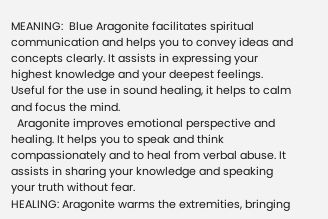MEANING:  Blue Aragonite facilitates spiritual communication and helps you to convey ideas and concepts clearly. It assists in expressing your highest knowledge and your deepest feelings. Useful for the use in sound healing, it helps to calm and focus the mind.
  Aragonite improves emotional perspective and healing. It helps you to speak and think compassionately and to heal from verbal abuse. It assists in sharing your knowledge and speaking your truth without fear.
HEALING: Aragonite warms the extremities, bringing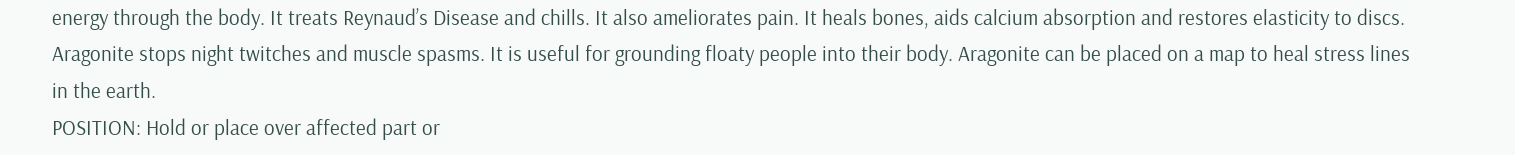energy through the body. It treats Reynaud’s Disease and chills. It also ameliorates pain. It heals bones, aids calcium absorption and restores elasticity to discs. Aragonite stops night twitches and muscle spasms. It is useful for grounding floaty people into their body. Aragonite can be placed on a map to heal stress lines in the earth.
POSITION: Hold or place over affected part or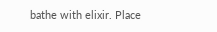bathe with elixir. Place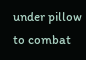under pillow to combat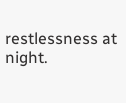restlessness at night.